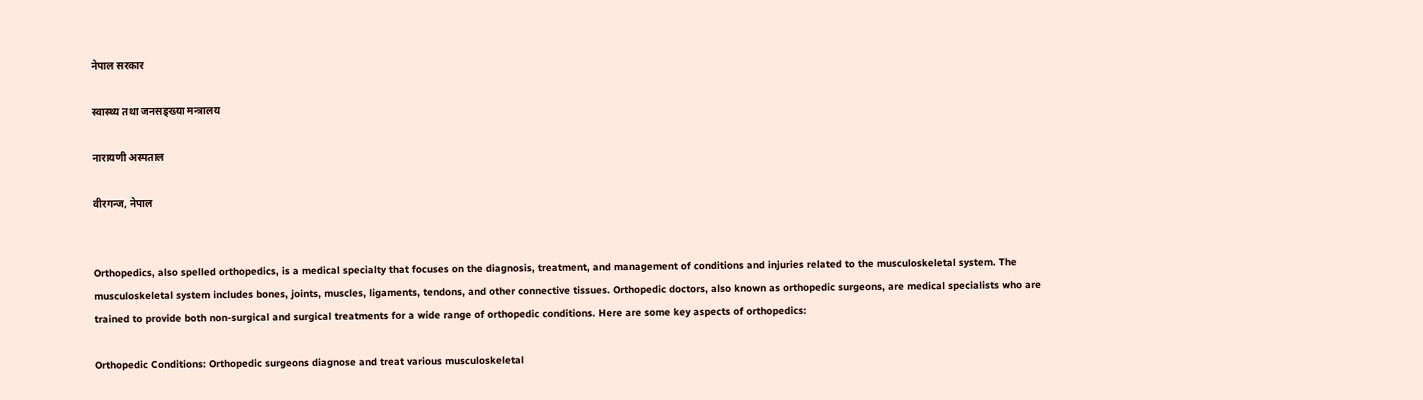नेपाल सरकार

स्वास्थ्य तथा जनसङ्ख्या मन्त्रालय

नारायणी अस्पताल

वीरगन्ज, नेपाल


Orthopedics, also spelled orthopedics, is a medical specialty that focuses on the diagnosis, treatment, and management of conditions and injuries related to the musculoskeletal system. The musculoskeletal system includes bones, joints, muscles, ligaments, tendons, and other connective tissues. Orthopedic doctors, also known as orthopedic surgeons, are medical specialists who are trained to provide both non-surgical and surgical treatments for a wide range of orthopedic conditions. Here are some key aspects of orthopedics:

Orthopedic Conditions: Orthopedic surgeons diagnose and treat various musculoskeletal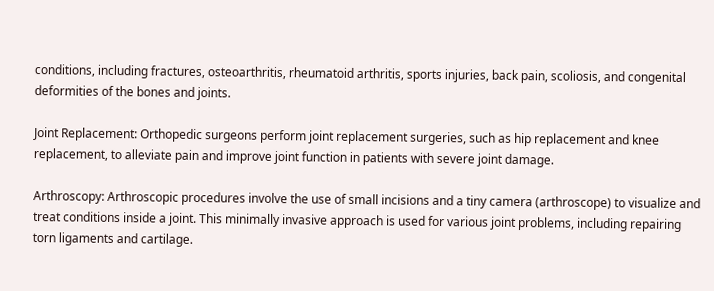conditions, including fractures, osteoarthritis, rheumatoid arthritis, sports injuries, back pain, scoliosis, and congenital deformities of the bones and joints.

Joint Replacement: Orthopedic surgeons perform joint replacement surgeries, such as hip replacement and knee replacement, to alleviate pain and improve joint function in patients with severe joint damage.

Arthroscopy: Arthroscopic procedures involve the use of small incisions and a tiny camera (arthroscope) to visualize and treat conditions inside a joint. This minimally invasive approach is used for various joint problems, including repairing torn ligaments and cartilage.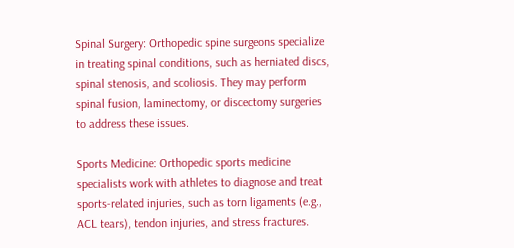Spinal Surgery: Orthopedic spine surgeons specialize in treating spinal conditions, such as herniated discs, spinal stenosis, and scoliosis. They may perform spinal fusion, laminectomy, or discectomy surgeries to address these issues.

Sports Medicine: Orthopedic sports medicine specialists work with athletes to diagnose and treat sports-related injuries, such as torn ligaments (e.g., ACL tears), tendon injuries, and stress fractures.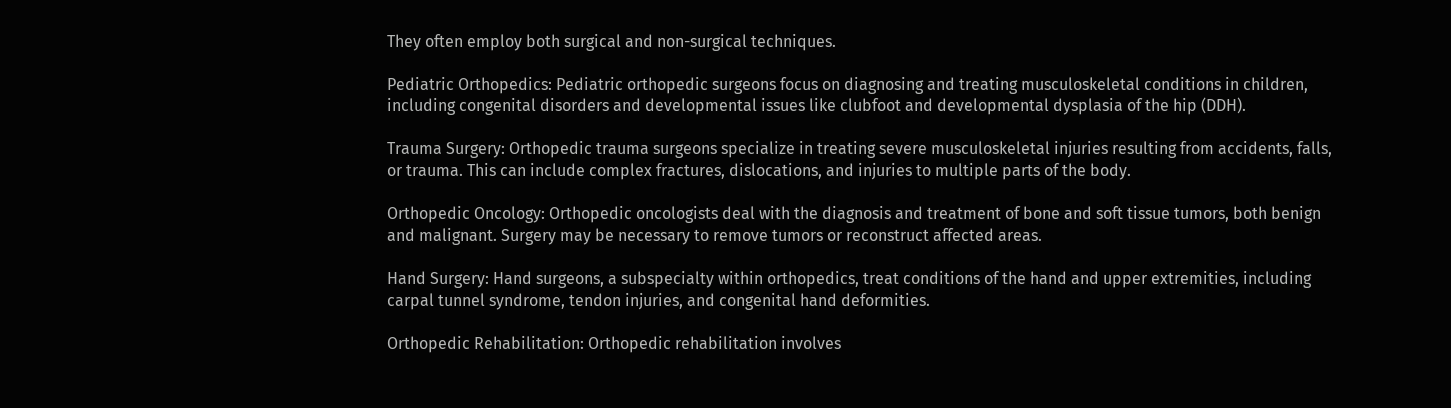They often employ both surgical and non-surgical techniques.

Pediatric Orthopedics: Pediatric orthopedic surgeons focus on diagnosing and treating musculoskeletal conditions in children, including congenital disorders and developmental issues like clubfoot and developmental dysplasia of the hip (DDH).

Trauma Surgery: Orthopedic trauma surgeons specialize in treating severe musculoskeletal injuries resulting from accidents, falls, or trauma. This can include complex fractures, dislocations, and injuries to multiple parts of the body.

Orthopedic Oncology: Orthopedic oncologists deal with the diagnosis and treatment of bone and soft tissue tumors, both benign and malignant. Surgery may be necessary to remove tumors or reconstruct affected areas.

Hand Surgery: Hand surgeons, a subspecialty within orthopedics, treat conditions of the hand and upper extremities, including carpal tunnel syndrome, tendon injuries, and congenital hand deformities.

Orthopedic Rehabilitation: Orthopedic rehabilitation involves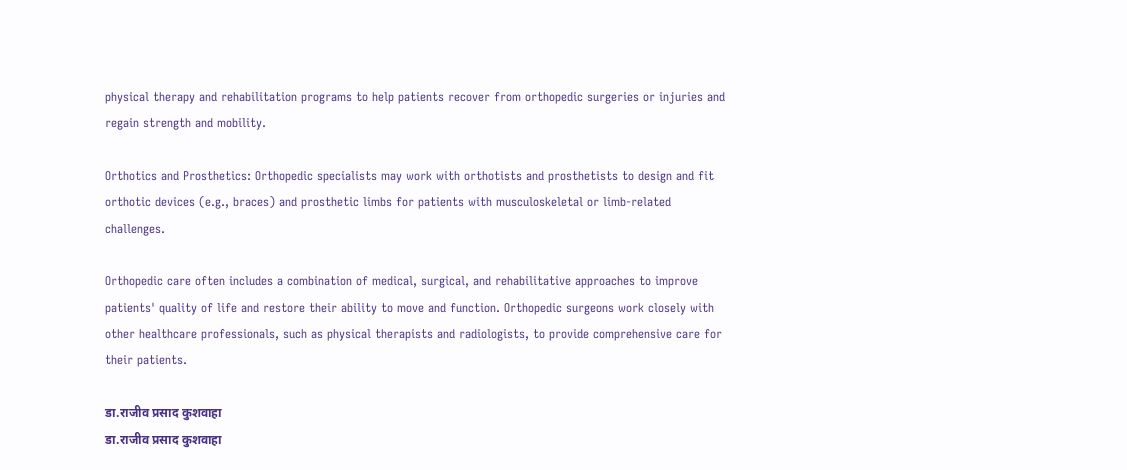physical therapy and rehabilitation programs to help patients recover from orthopedic surgeries or injuries and regain strength and mobility.

Orthotics and Prosthetics: Orthopedic specialists may work with orthotists and prosthetists to design and fit orthotic devices (e.g., braces) and prosthetic limbs for patients with musculoskeletal or limb-related challenges.

Orthopedic care often includes a combination of medical, surgical, and rehabilitative approaches to improve patients' quality of life and restore their ability to move and function. Orthopedic surgeons work closely with other healthcare professionals, such as physical therapists and radiologists, to provide comprehensive care for their patients.

डा.राजीव प्रसाद कुशवाहा
डा.राजीव प्रसाद कुशवाहा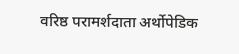वरिष्ठ परामर्शदाता अर्थोपेडिक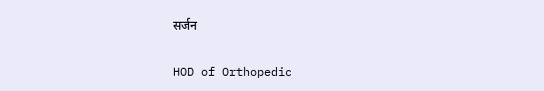सर्जन

HOD of Orthopedic